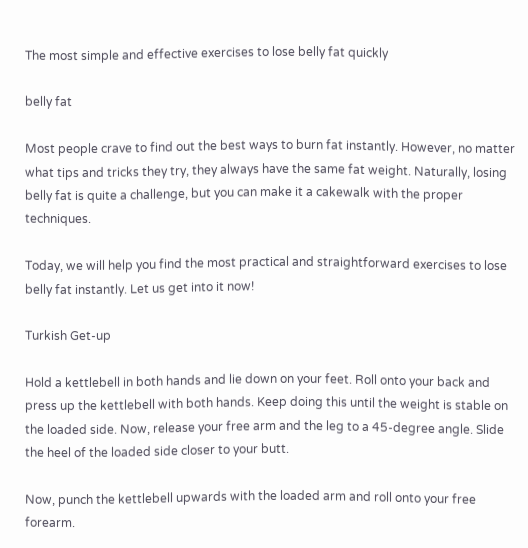The most simple and effective exercises to lose belly fat quickly

belly fat

Most people crave to find out the best ways to burn fat instantly. However, no matter what tips and tricks they try, they always have the same fat weight. Naturally, losing belly fat is quite a challenge, but you can make it a cakewalk with the proper techniques.

Today, we will help you find the most practical and straightforward exercises to lose belly fat instantly. Let us get into it now!

Turkish Get-up

Hold a kettlebell in both hands and lie down on your feet. Roll onto your back and press up the kettlebell with both hands. Keep doing this until the weight is stable on the loaded side. Now, release your free arm and the leg to a 45-degree angle. Slide the heel of the loaded side closer to your butt.

Now, punch the kettlebell upwards with the loaded arm and roll onto your free forearm.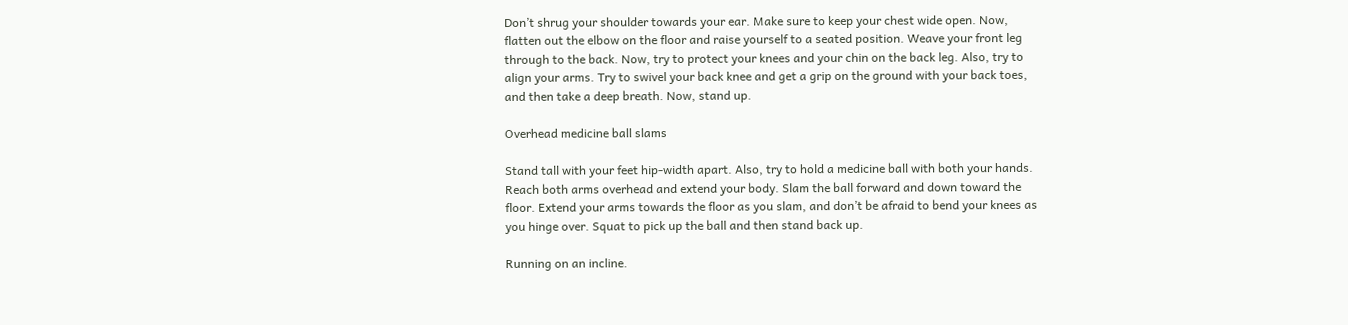Don’t shrug your shoulder towards your ear. Make sure to keep your chest wide open. Now, flatten out the elbow on the floor and raise yourself to a seated position. Weave your front leg through to the back. Now, try to protect your knees and your chin on the back leg. Also, try to align your arms. Try to swivel your back knee and get a grip on the ground with your back toes, and then take a deep breath. Now, stand up.

Overhead medicine ball slams

Stand tall with your feet hip-width apart. Also, try to hold a medicine ball with both your hands. Reach both arms overhead and extend your body. Slam the ball forward and down toward the floor. Extend your arms towards the floor as you slam, and don’t be afraid to bend your knees as you hinge over. Squat to pick up the ball and then stand back up.

Running on an incline.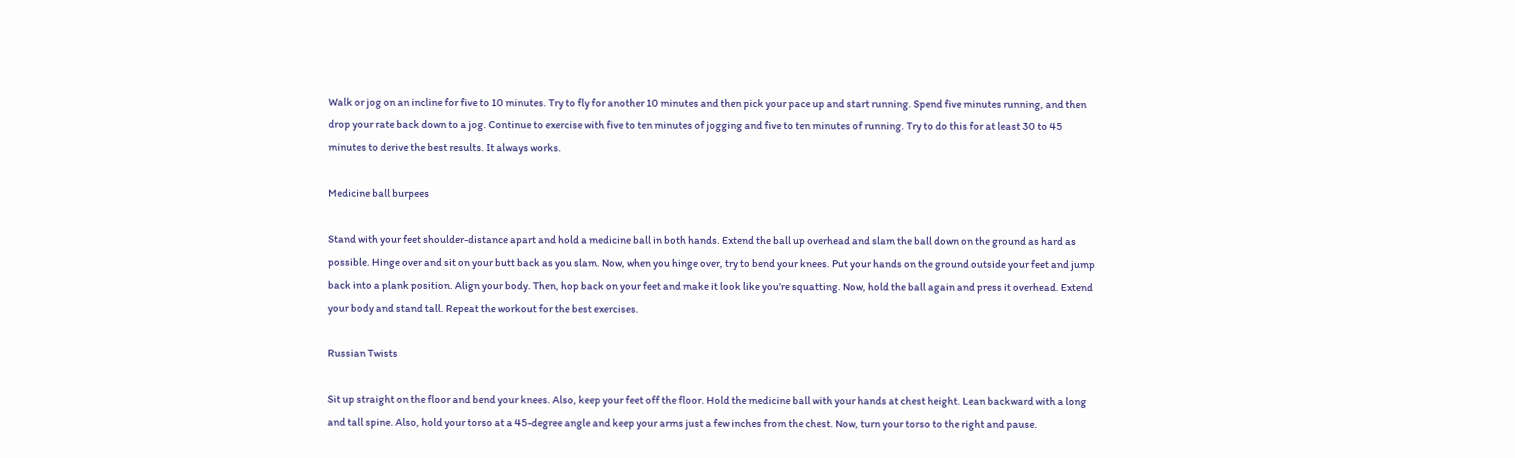Walk or jog on an incline for five to 10 minutes. Try to fly for another 10 minutes and then pick your pace up and start running. Spend five minutes running, and then drop your rate back down to a jog. Continue to exercise with five to ten minutes of jogging and five to ten minutes of running. Try to do this for at least 30 to 45 minutes to derive the best results. It always works.

Medicine ball burpees

Stand with your feet shoulder-distance apart and hold a medicine ball in both hands. Extend the ball up overhead and slam the ball down on the ground as hard as possible. Hinge over and sit on your butt back as you slam. Now, when you hinge over, try to bend your knees. Put your hands on the ground outside your feet and jump back into a plank position. Align your body. Then, hop back on your feet and make it look like you’re squatting. Now, hold the ball again and press it overhead. Extend your body and stand tall. Repeat the workout for the best exercises.

Russian Twists

Sit up straight on the floor and bend your knees. Also, keep your feet off the floor. Hold the medicine ball with your hands at chest height. Lean backward with a long and tall spine. Also, hold your torso at a 45-degree angle and keep your arms just a few inches from the chest. Now, turn your torso to the right and pause.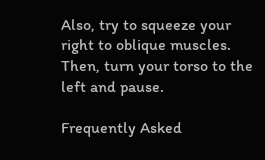Also, try to squeeze your right to oblique muscles. Then, turn your torso to the left and pause.

Frequently Asked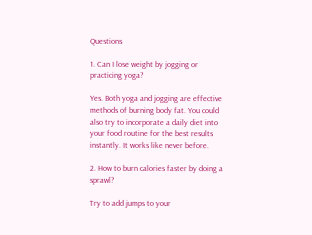Questions

1. Can I lose weight by jogging or practicing yoga?

Yes. Both yoga and jogging are effective methods of burning body fat. You could also try to incorporate a daily diet into your food routine for the best results instantly. It works like never before.

2. How to burn calories faster by doing a sprawl?

Try to add jumps to your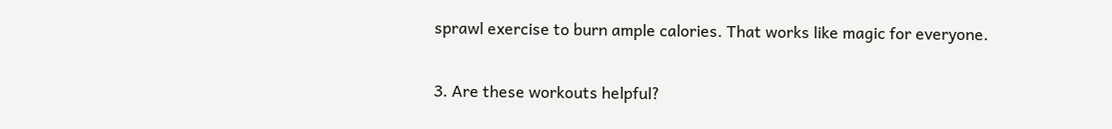sprawl exercise to burn ample calories. That works like magic for everyone.

3. Are these workouts helpful?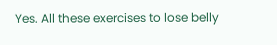Yes. All these exercises to lose belly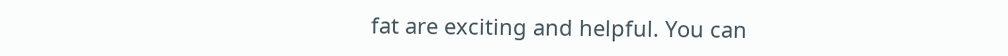fat are exciting and helpful. You can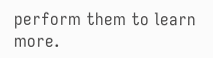perform them to learn more.